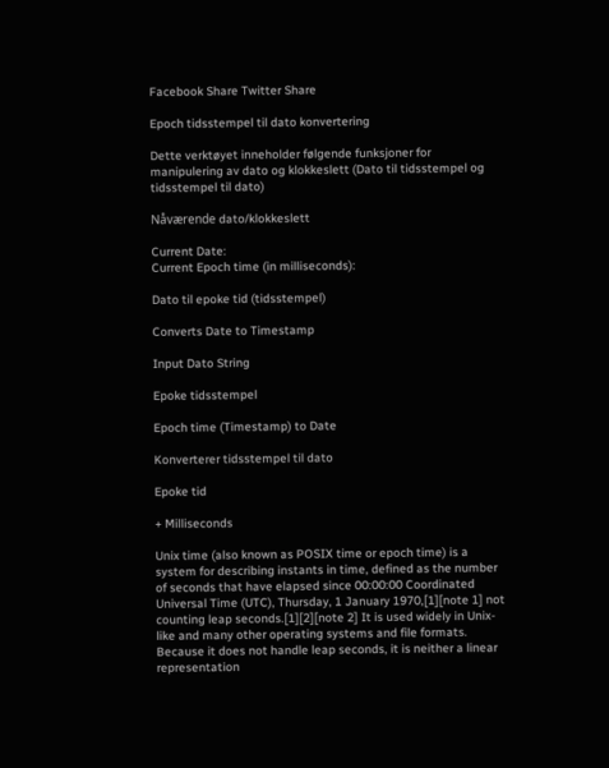Facebook Share Twitter Share

Epoch tidsstempel til dato konvertering

Dette verktøyet inneholder følgende funksjoner for manipulering av dato og klokkeslett (Dato til tidsstempel og tidsstempel til dato)

Nåværende dato/klokkeslett

Current Date:
Current Epoch time (in milliseconds):

Dato til epoke tid (tidsstempel)

Converts Date to Timestamp

Input Dato String

Epoke tidsstempel

Epoch time (Timestamp) to Date

Konverterer tidsstempel til dato

Epoke tid

+ Milliseconds

Unix time (also known as POSIX time or epoch time) is a system for describing instants in time, defined as the number of seconds that have elapsed since 00:00:00 Coordinated Universal Time (UTC), Thursday, 1 January 1970,[1][note 1] not counting leap seconds.[1][2][note 2] It is used widely in Unix-like and many other operating systems and file formats. Because it does not handle leap seconds, it is neither a linear representation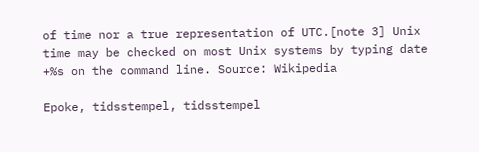of time nor a true representation of UTC.[note 3] Unix time may be checked on most Unix systems by typing date +%s on the command line. Source: Wikipedia

Epoke, tidsstempel, tidsstempel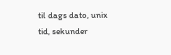til dags dato, unix tid, sekunder